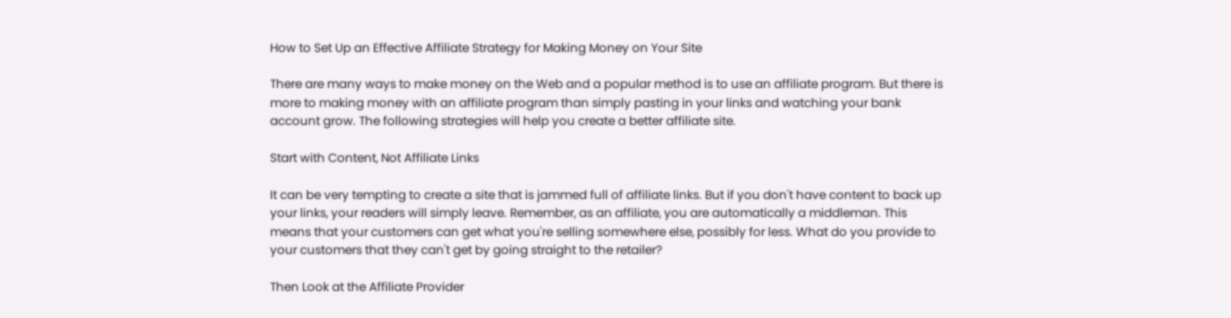How to Set Up an Effective Affiliate Strategy for Making Money on Your Site

There are many ways to make money on the Web and a popular method is to use an affiliate program. But there is more to making money with an affiliate program than simply pasting in your links and watching your bank account grow. The following strategies will help you create a better affiliate site.

Start with Content, Not Affiliate Links

It can be very tempting to create a site that is jammed full of affiliate links. But if you don't have content to back up your links, your readers will simply leave. Remember, as an affiliate, you are automatically a middleman. This means that your customers can get what you're selling somewhere else, possibly for less. What do you provide to your customers that they can't get by going straight to the retailer?

Then Look at the Affiliate Provider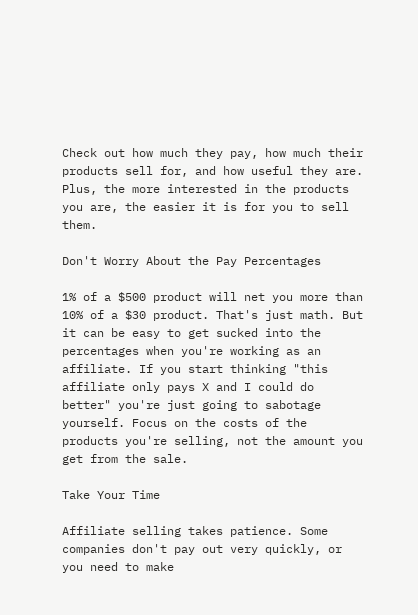Check out how much they pay, how much their products sell for, and how useful they are. Plus, the more interested in the products you are, the easier it is for you to sell them.

Don't Worry About the Pay Percentages

1% of a $500 product will net you more than 10% of a $30 product. That's just math. But it can be easy to get sucked into the percentages when you're working as an affiliate. If you start thinking "this affiliate only pays X and I could do better" you're just going to sabotage yourself. Focus on the costs of the products you're selling, not the amount you get from the sale.

Take Your Time

Affiliate selling takes patience. Some companies don't pay out very quickly, or you need to make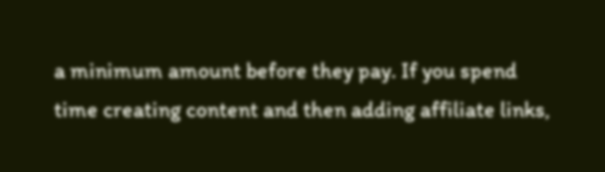a minimum amount before they pay. If you spend time creating content and then adding affiliate links,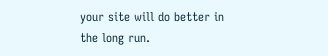your site will do better in the long run.